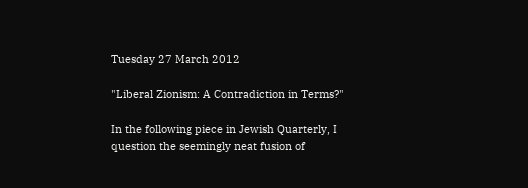Tuesday 27 March 2012

"Liberal Zionism: A Contradiction in Terms?"

In the following piece in Jewish Quarterly, I question the seemingly neat fusion of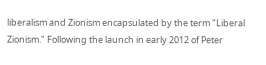liberalism and Zionism encapsulated by the term "Liberal Zionism." Following the launch in early 2012 of Peter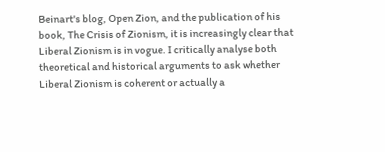Beinart's blog, Open Zion, and the publication of his book, The Crisis of Zionism, it is increasingly clear that Liberal Zionism is in vogue. I critically analyse both theoretical and historical arguments to ask whether Liberal Zionism is coherent or actually a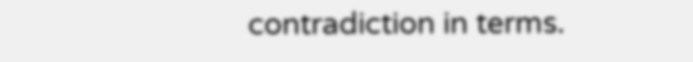contradiction in terms.